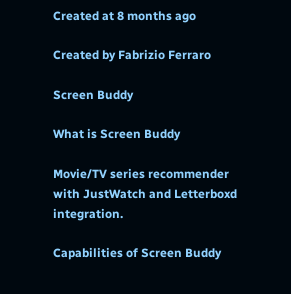Created at 8 months ago

Created by Fabrizio Ferraro

Screen Buddy

What is Screen Buddy

Movie/TV series recommender with JustWatch and Letterboxd integration.

Capabilities of Screen Buddy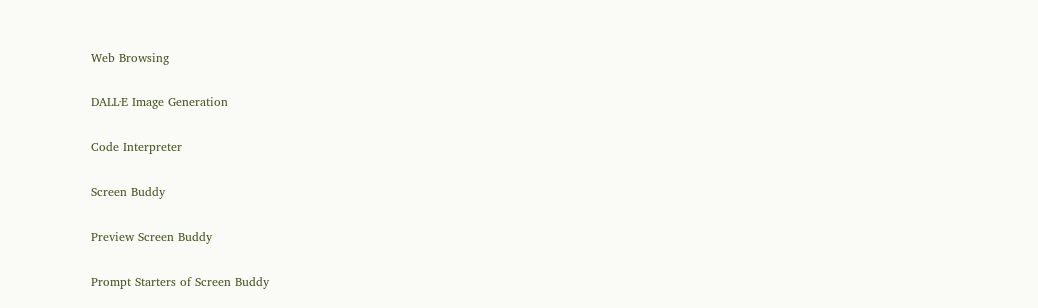Web Browsing

DALL·E Image Generation

Code Interpreter

Screen Buddy

Preview Screen Buddy

Prompt Starters of Screen Buddy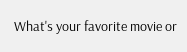What's your favorite movie or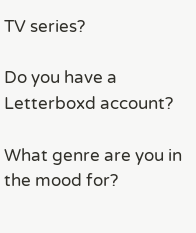TV series?

Do you have a Letterboxd account?

What genre are you in the mood for?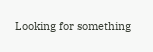Looking for something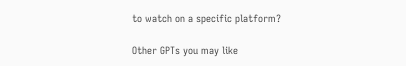to watch on a specific platform?

Other GPTs you may like